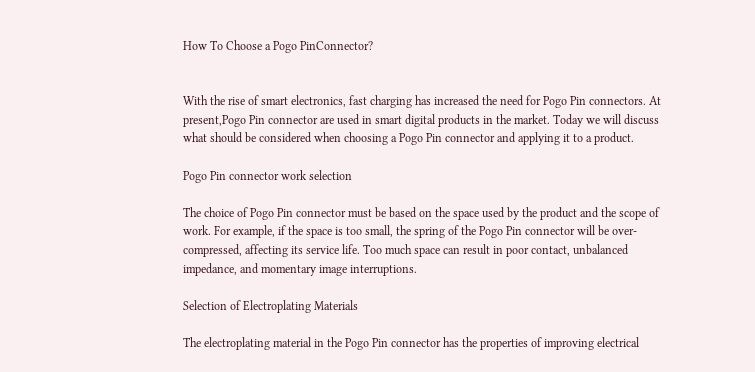How To Choose a Pogo PinConnector?


With the rise of smart electronics, fast charging has increased the need for Pogo Pin connectors. At present,Pogo Pin connector are used in smart digital products in the market. Today we will discuss what should be considered when choosing a Pogo Pin connector and applying it to a product.

Pogo Pin connector work selection

The choice of Pogo Pin connector must be based on the space used by the product and the scope of work. For example, if the space is too small, the spring of the Pogo Pin connector will be over-compressed, affecting its service life. Too much space can result in poor contact, unbalanced impedance, and momentary image interruptions.

Selection of Electroplating Materials

The electroplating material in the Pogo Pin connector has the properties of improving electrical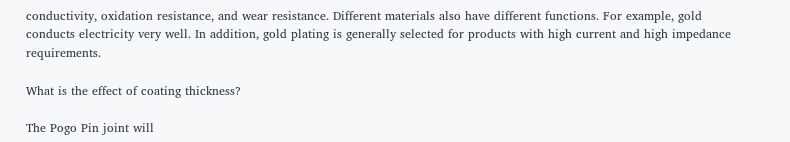conductivity, oxidation resistance, and wear resistance. Different materials also have different functions. For example, gold conducts electricity very well. In addition, gold plating is generally selected for products with high current and high impedance requirements.

What is the effect of coating thickness?

The Pogo Pin joint will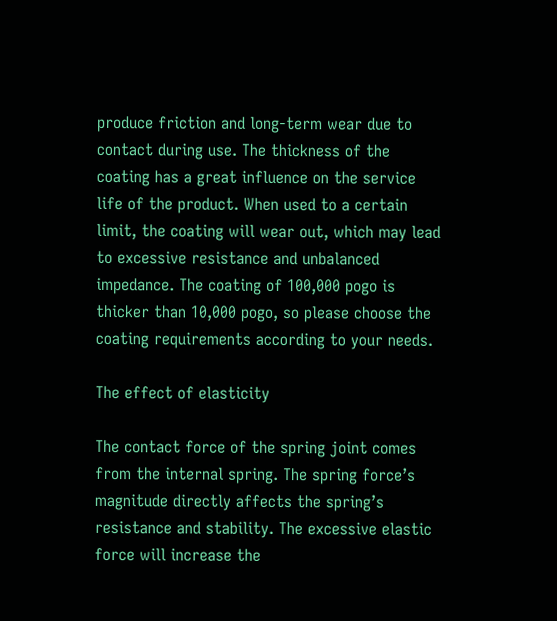produce friction and long-term wear due to contact during use. The thickness of the coating has a great influence on the service life of the product. When used to a certain limit, the coating will wear out, which may lead to excessive resistance and unbalanced impedance. The coating of 100,000 pogo is thicker than 10,000 pogo, so please choose the coating requirements according to your needs.

The effect of elasticity

The contact force of the spring joint comes from the internal spring. The spring force’s magnitude directly affects the spring’s resistance and stability. The excessive elastic force will increase the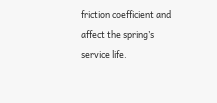friction coefficient and affect the spring’s service life.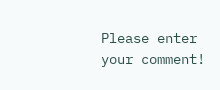Please enter your comment!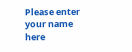Please enter your name here